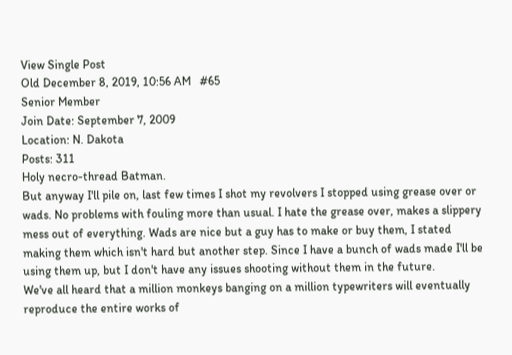View Single Post
Old December 8, 2019, 10:56 AM   #65
Senior Member
Join Date: September 7, 2009
Location: N. Dakota
Posts: 311
Holy necro-thread Batman.
But anyway I'll pile on, last few times I shot my revolvers I stopped using grease over or wads. No problems with fouling more than usual. I hate the grease over, makes a slippery mess out of everything. Wads are nice but a guy has to make or buy them, I stated making them which isn't hard but another step. Since I have a bunch of wads made I'll be using them up, but I don't have any issues shooting without them in the future.
We've all heard that a million monkeys banging on a million typewriters will eventually reproduce the entire works of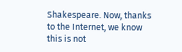Shakespeare. Now, thanks to the Internet, we know this is not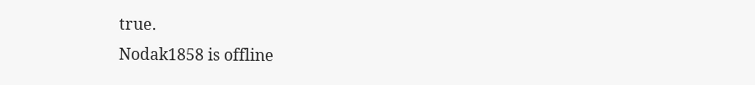true.
Nodak1858 is offline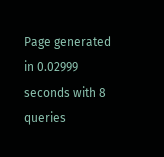Page generated in 0.02999 seconds with 8 queries